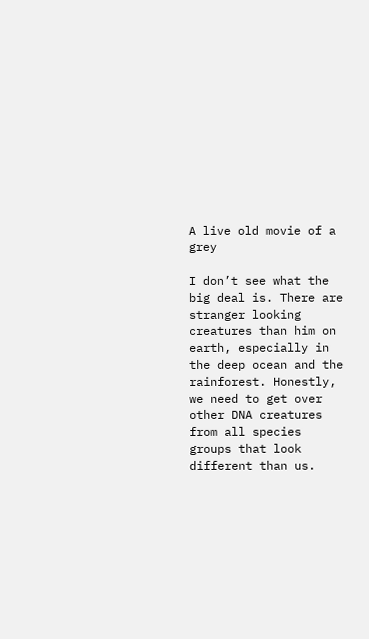A live old movie of a grey

I don’t see what the big deal is. There are stranger looking creatures than him on earth, especially in the deep ocean and the rainforest. Honestly, we need to get over other DNA creatures from all species groups that look different than us.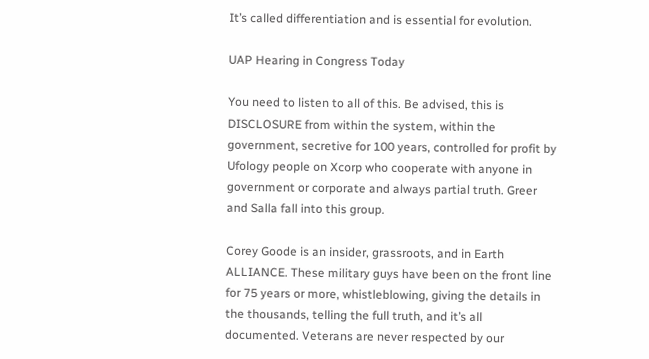It’s called differentiation and is essential for evolution.

UAP Hearing in Congress Today

You need to listen to all of this. Be advised, this is DISCLOSURE from within the system, within the government, secretive for 100 years, controlled for profit by Ufology people on Xcorp who cooperate with anyone in government or corporate and always partial truth. Greer and Salla fall into this group.

Corey Goode is an insider, grassroots, and in Earth ALLIANCE. These military guys have been on the front line for 75 years or more, whistleblowing, giving the details in the thousands, telling the full truth, and it’s all documented. Veterans are never respected by our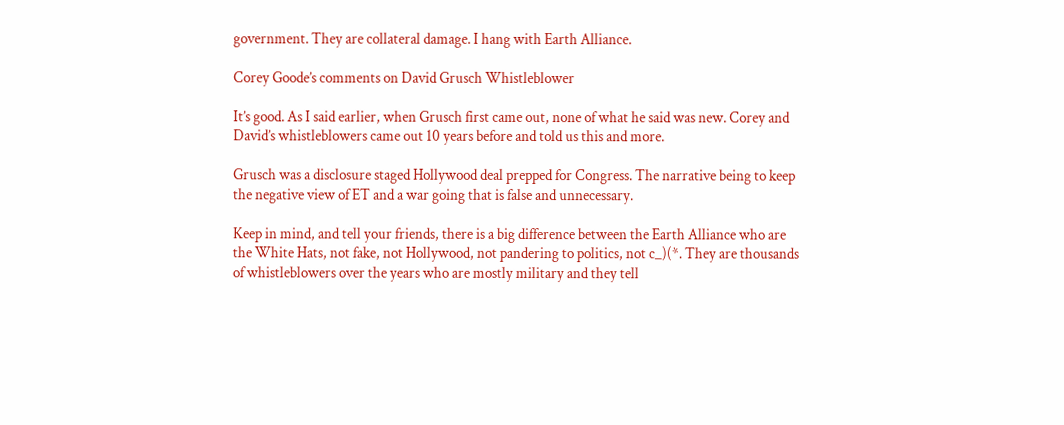government. They are collateral damage. I hang with Earth Alliance.

Corey Goode’s comments on David Grusch Whistleblower

It’s good. As I said earlier, when Grusch first came out, none of what he said was new. Corey and David’s whistleblowers came out 10 years before and told us this and more.

Grusch was a disclosure staged Hollywood deal prepped for Congress. The narrative being to keep the negative view of ET and a war going that is false and unnecessary.

Keep in mind, and tell your friends, there is a big difference between the Earth Alliance who are the White Hats, not fake, not Hollywood, not pandering to politics, not c_)(*. They are thousands of whistleblowers over the years who are mostly military and they tell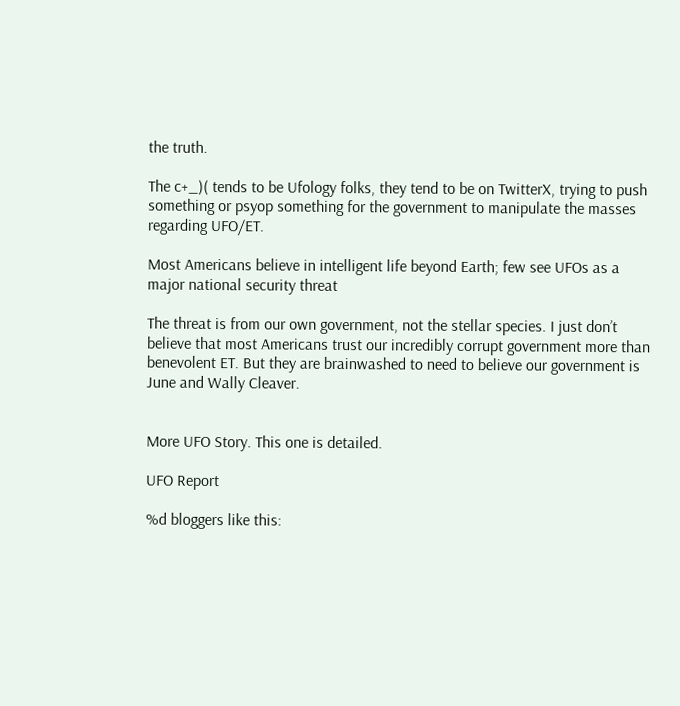the truth.

The c+_)( tends to be Ufology folks, they tend to be on TwitterX, trying to push something or psyop something for the government to manipulate the masses regarding UFO/ET.

Most Americans believe in intelligent life beyond Earth; few see UFOs as a major national security threat

The threat is from our own government, not the stellar species. I just don’t believe that most Americans trust our incredibly corrupt government more than benevolent ET. But they are brainwashed to need to believe our government is June and Wally Cleaver.


More UFO Story. This one is detailed.

UFO Report

%d bloggers like this: